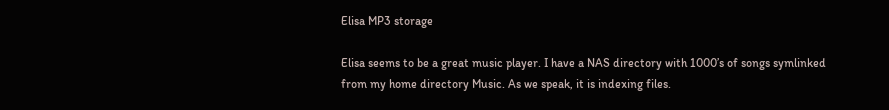Elisa MP3 storage

Elisa seems to be a great music player. I have a NAS directory with 1000’s of songs symlinked from my home directory Music. As we speak, it is indexing files.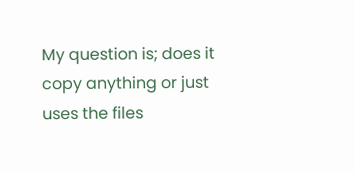My question is; does it copy anything or just uses the files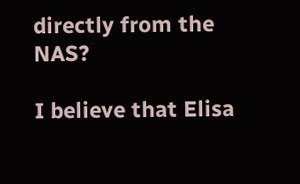directly from the NAS?

I believe that Elisa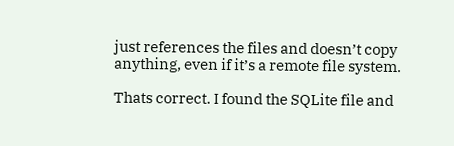just references the files and doesn’t copy anything, even if it’s a remote file system.

Thats correct. I found the SQLite file and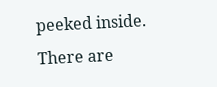peeked inside. There are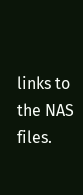links to the NAS files.